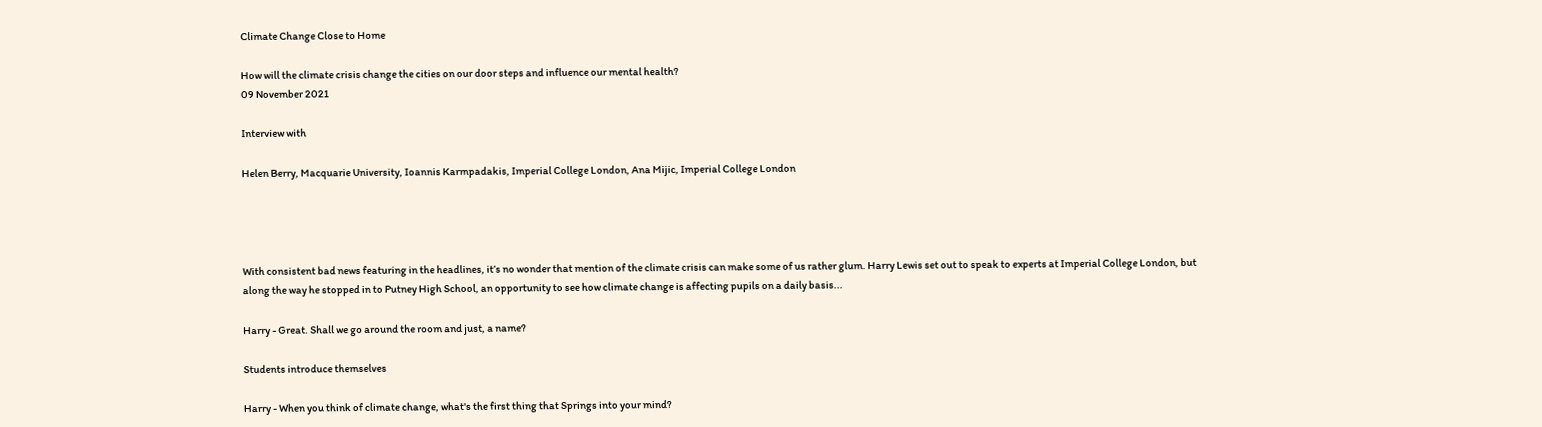Climate Change Close to Home

How will the climate crisis change the cities on our door steps and influence our mental health?
09 November 2021

Interview with

Helen Berry, Macquarie University, Ioannis Karmpadakis, Imperial College London, Ana Mijic, Imperial College London




With consistent bad news featuring in the headlines, it’s no wonder that mention of the climate crisis can make some of us rather glum. Harry Lewis set out to speak to experts at Imperial College London, but along the way he stopped in to Putney High School, an opportunity to see how climate change is affecting pupils on a daily basis...

Harry - Great. Shall we go around the room and just, a name?

Students introduce themselves

Harry - When you think of climate change, what's the first thing that Springs into your mind?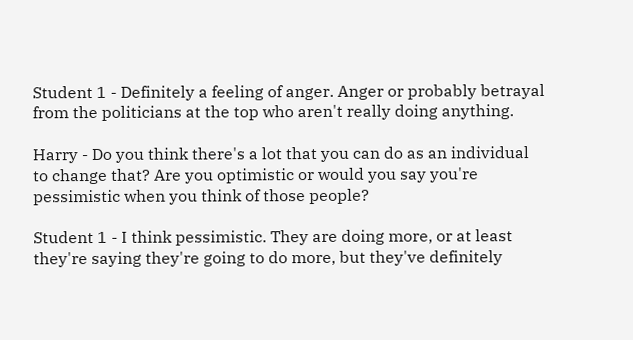Student 1 - Definitely a feeling of anger. Anger or probably betrayal from the politicians at the top who aren't really doing anything.

Harry - Do you think there's a lot that you can do as an individual to change that? Are you optimistic or would you say you're pessimistic when you think of those people?

Student 1 - I think pessimistic. They are doing more, or at least they're saying they're going to do more, but they've definitely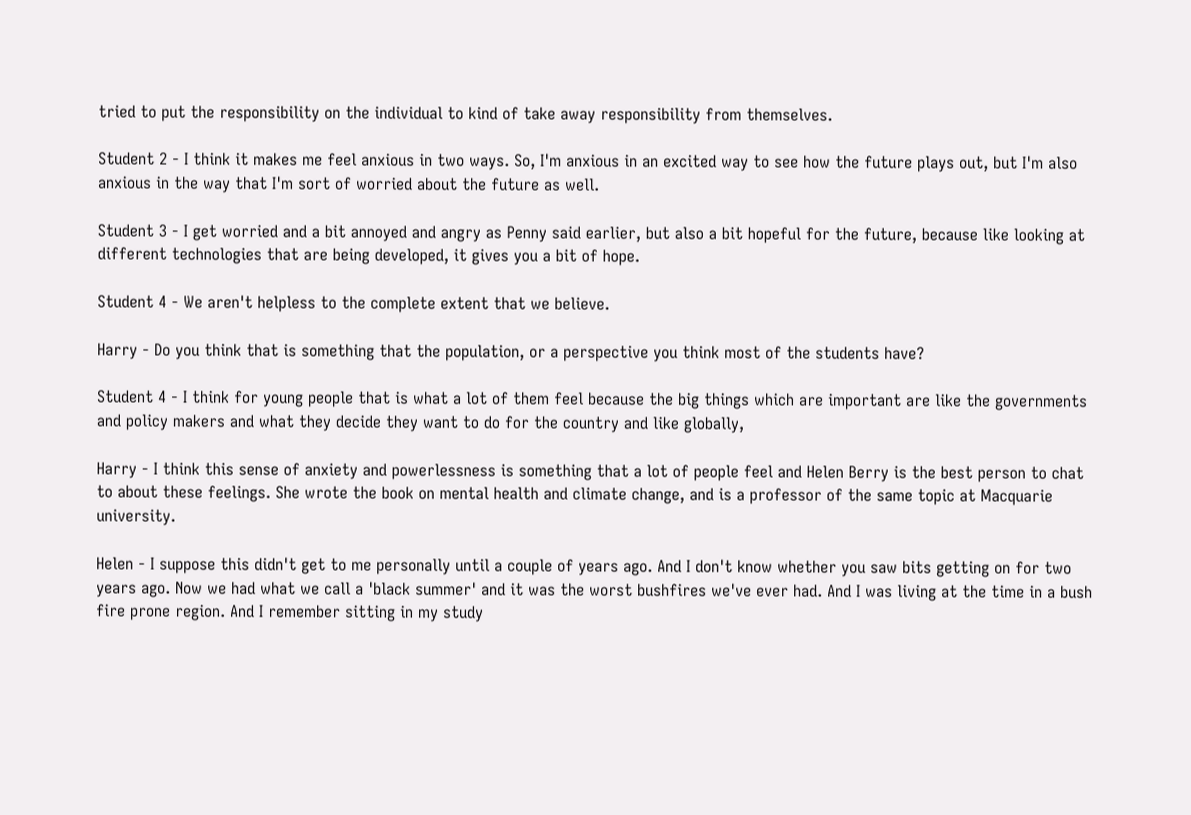tried to put the responsibility on the individual to kind of take away responsibility from themselves.

Student 2 - I think it makes me feel anxious in two ways. So, I'm anxious in an excited way to see how the future plays out, but I'm also anxious in the way that I'm sort of worried about the future as well.

Student 3 - I get worried and a bit annoyed and angry as Penny said earlier, but also a bit hopeful for the future, because like looking at different technologies that are being developed, it gives you a bit of hope.

Student 4 - We aren't helpless to the complete extent that we believe.

Harry - Do you think that is something that the population, or a perspective you think most of the students have?

Student 4 - I think for young people that is what a lot of them feel because the big things which are important are like the governments and policy makers and what they decide they want to do for the country and like globally,

Harry - I think this sense of anxiety and powerlessness is something that a lot of people feel and Helen Berry is the best person to chat to about these feelings. She wrote the book on mental health and climate change, and is a professor of the same topic at Macquarie university.

Helen - I suppose this didn't get to me personally until a couple of years ago. And I don't know whether you saw bits getting on for two years ago. Now we had what we call a 'black summer' and it was the worst bushfires we've ever had. And I was living at the time in a bush fire prone region. And I remember sitting in my study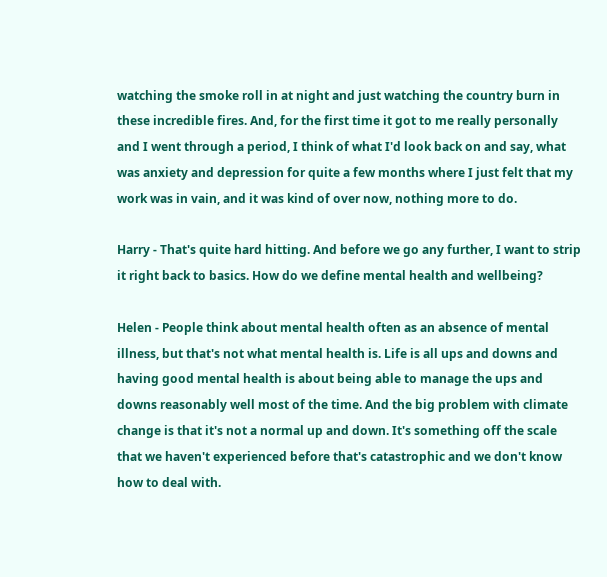watching the smoke roll in at night and just watching the country burn in these incredible fires. And, for the first time it got to me really personally and I went through a period, I think of what I'd look back on and say, what was anxiety and depression for quite a few months where I just felt that my work was in vain, and it was kind of over now, nothing more to do.

Harry - That's quite hard hitting. And before we go any further, I want to strip it right back to basics. How do we define mental health and wellbeing?

Helen - People think about mental health often as an absence of mental illness, but that's not what mental health is. Life is all ups and downs and having good mental health is about being able to manage the ups and downs reasonably well most of the time. And the big problem with climate change is that it's not a normal up and down. It's something off the scale that we haven't experienced before that's catastrophic and we don't know how to deal with.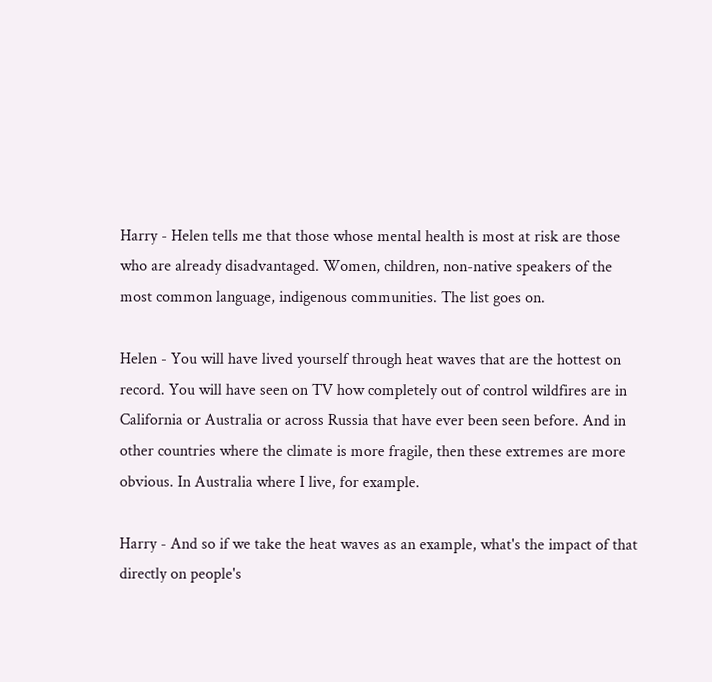Harry - Helen tells me that those whose mental health is most at risk are those who are already disadvantaged. Women, children, non-native speakers of the most common language, indigenous communities. The list goes on.

Helen - You will have lived yourself through heat waves that are the hottest on record. You will have seen on TV how completely out of control wildfires are in California or Australia or across Russia that have ever been seen before. And in other countries where the climate is more fragile, then these extremes are more obvious. In Australia where I live, for example.

Harry - And so if we take the heat waves as an example, what's the impact of that directly on people's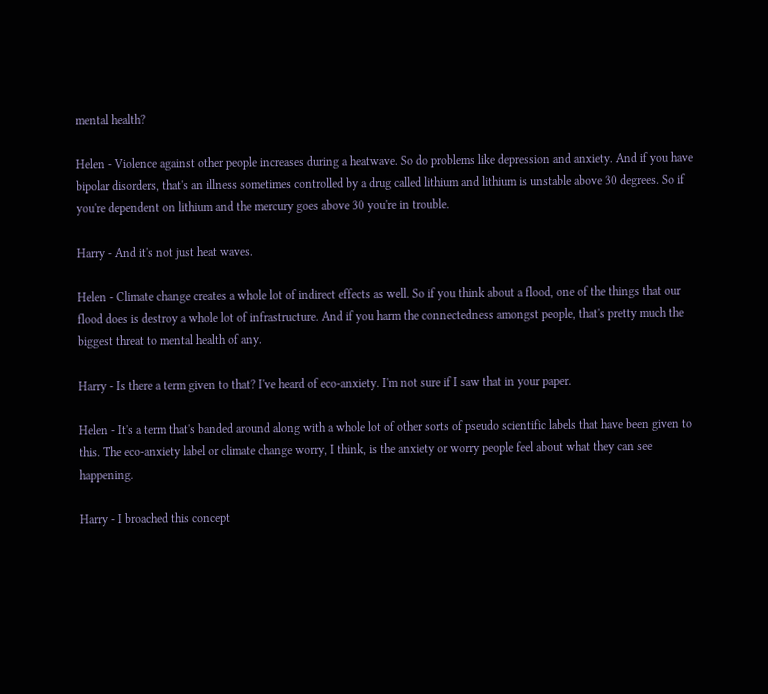mental health?

Helen - Violence against other people increases during a heatwave. So do problems like depression and anxiety. And if you have bipolar disorders, that's an illness sometimes controlled by a drug called lithium and lithium is unstable above 30 degrees. So if you're dependent on lithium and the mercury goes above 30 you're in trouble.

Harry - And it's not just heat waves.

Helen - Climate change creates a whole lot of indirect effects as well. So if you think about a flood, one of the things that our flood does is destroy a whole lot of infrastructure. And if you harm the connectedness amongst people, that's pretty much the biggest threat to mental health of any.

Harry - Is there a term given to that? I've heard of eco-anxiety. I'm not sure if I saw that in your paper.

Helen - It's a term that's banded around along with a whole lot of other sorts of pseudo scientific labels that have been given to this. The eco-anxiety label or climate change worry, I think, is the anxiety or worry people feel about what they can see happening.

Harry - I broached this concept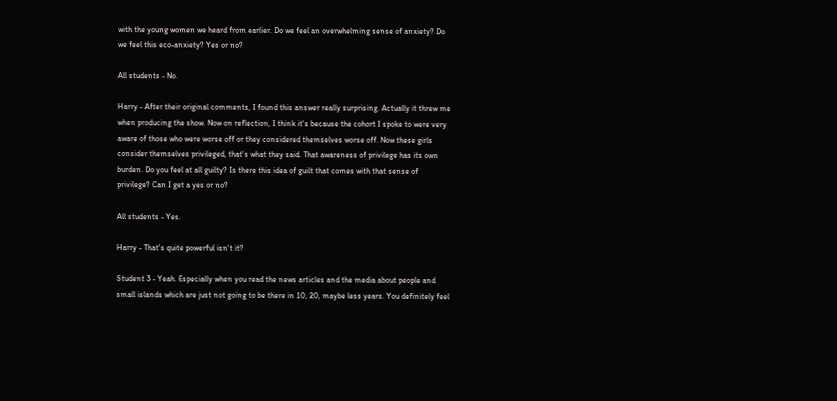with the young women we heard from earlier. Do we feel an overwhelming sense of anxiety? Do we feel this eco-anxiety? Yes or no?

All students - No.

Harry - After their original comments, I found this answer really surprising. Actually it threw me when producing the show. Now on reflection, I think it's because the cohort I spoke to were very aware of those who were worse off or they considered themselves worse off. Now these girls consider themselves privileged, that's what they said. That awareness of privilege has its own burden. Do you feel at all guilty? Is there this idea of guilt that comes with that sense of privilege? Can I get a yes or no?

All students - Yes.

Harry - That's quite powerful isn't it?

Student 3 - Yeah. Especially when you read the news articles and the media about people and small islands which are just not going to be there in 10, 20, maybe less years. You definitely feel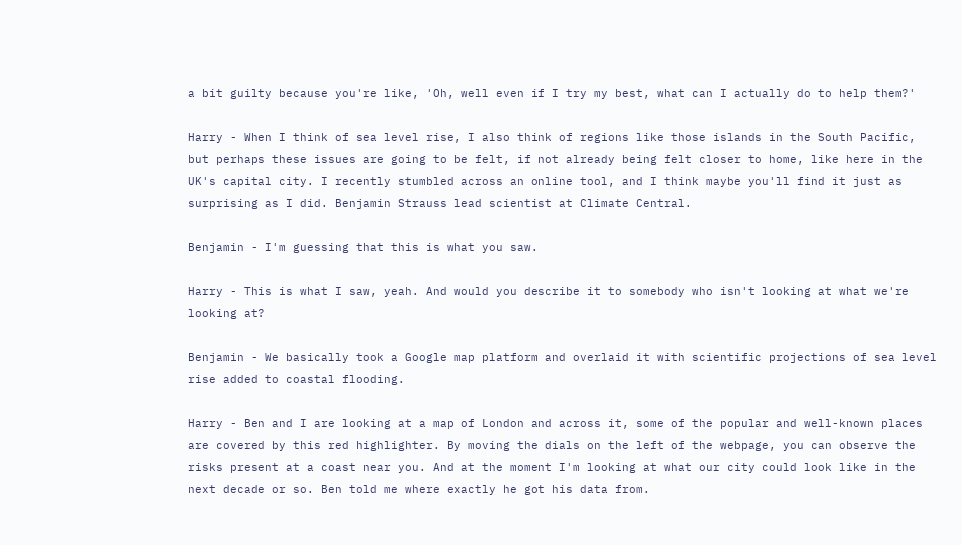a bit guilty because you're like, 'Oh, well even if I try my best, what can I actually do to help them?'

Harry - When I think of sea level rise, I also think of regions like those islands in the South Pacific, but perhaps these issues are going to be felt, if not already being felt closer to home, like here in the UK's capital city. I recently stumbled across an online tool, and I think maybe you'll find it just as surprising as I did. Benjamin Strauss lead scientist at Climate Central.

Benjamin - I'm guessing that this is what you saw.

Harry - This is what I saw, yeah. And would you describe it to somebody who isn't looking at what we're looking at?

Benjamin - We basically took a Google map platform and overlaid it with scientific projections of sea level rise added to coastal flooding.

Harry - Ben and I are looking at a map of London and across it, some of the popular and well-known places are covered by this red highlighter. By moving the dials on the left of the webpage, you can observe the risks present at a coast near you. And at the moment I'm looking at what our city could look like in the next decade or so. Ben told me where exactly he got his data from.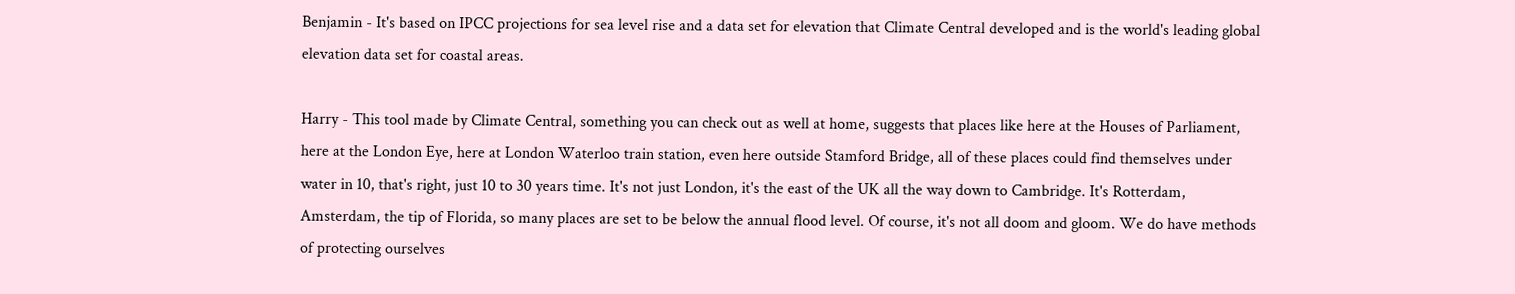Benjamin - It's based on IPCC projections for sea level rise and a data set for elevation that Climate Central developed and is the world's leading global elevation data set for coastal areas.

Harry - This tool made by Climate Central, something you can check out as well at home, suggests that places like here at the Houses of Parliament, here at the London Eye, here at London Waterloo train station, even here outside Stamford Bridge, all of these places could find themselves under water in 10, that's right, just 10 to 30 years time. It's not just London, it's the east of the UK all the way down to Cambridge. It's Rotterdam, Amsterdam, the tip of Florida, so many places are set to be below the annual flood level. Of course, it's not all doom and gloom. We do have methods of protecting ourselves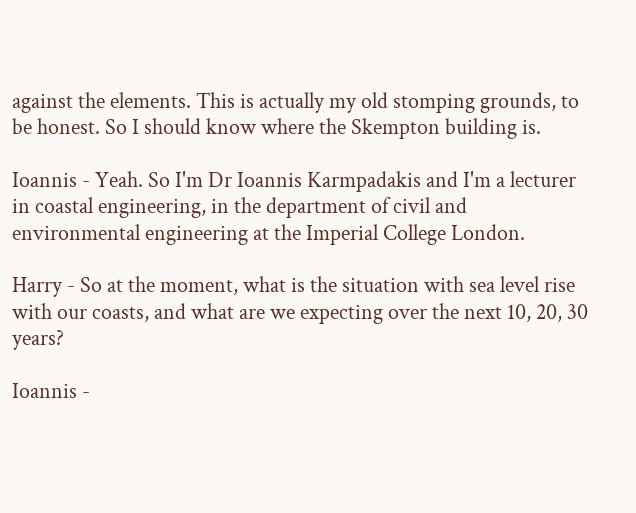against the elements. This is actually my old stomping grounds, to be honest. So I should know where the Skempton building is.

Ioannis - Yeah. So I'm Dr Ioannis Karmpadakis and I'm a lecturer in coastal engineering, in the department of civil and environmental engineering at the Imperial College London.

Harry - So at the moment, what is the situation with sea level rise with our coasts, and what are we expecting over the next 10, 20, 30 years?

Ioannis -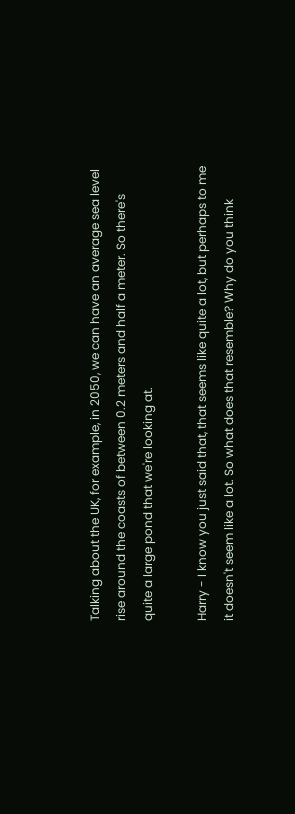Talking about the UK, for example, in 2050, we can have an average sea level rise around the coasts of between 0.2 meters and half a meter. So there's quite a large pond that we're looking at.

Harry - I know you just said that, that seems like quite a lot, but perhaps to me it doesn't seem like a lot. So what does that resemble? Why do you think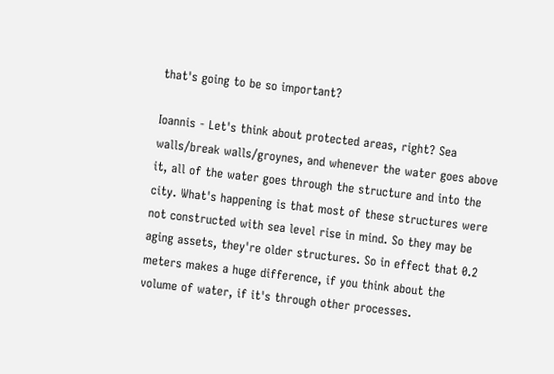that's going to be so important?

Ioannis - Let's think about protected areas, right? Sea walls/break walls/groynes, and whenever the water goes above it, all of the water goes through the structure and into the city. What's happening is that most of these structures were not constructed with sea level rise in mind. So they may be aging assets, they're older structures. So in effect that 0.2 meters makes a huge difference, if you think about the volume of water, if it's through other processes.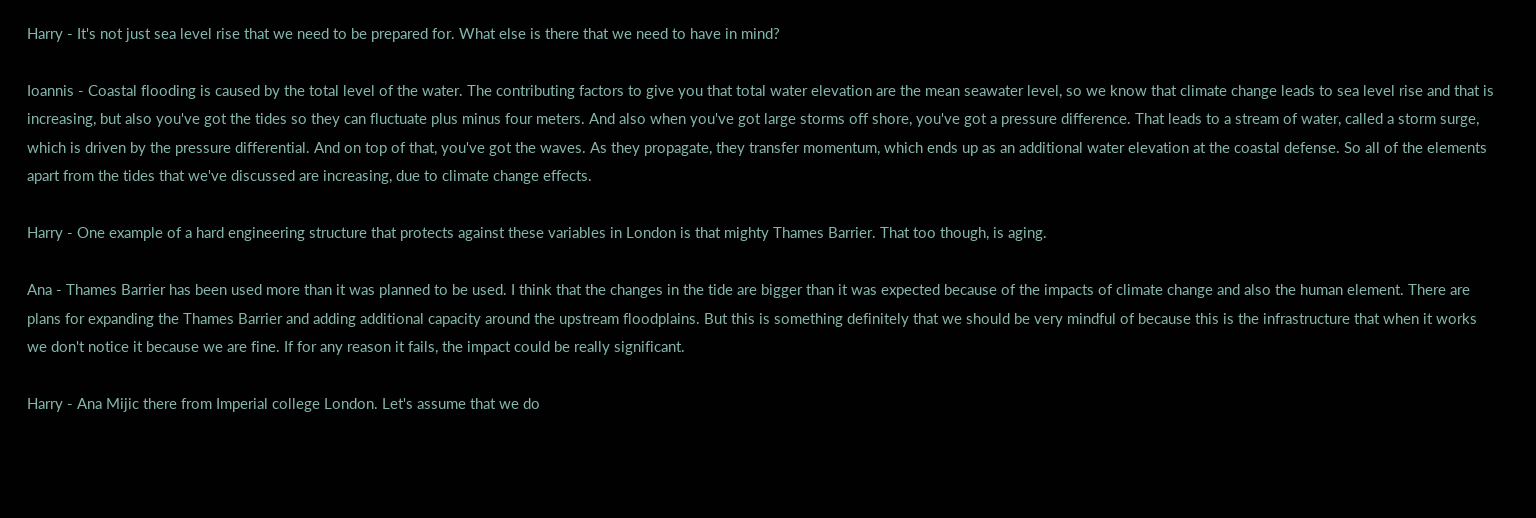Harry - It's not just sea level rise that we need to be prepared for. What else is there that we need to have in mind?

Ioannis - Coastal flooding is caused by the total level of the water. The contributing factors to give you that total water elevation are the mean seawater level, so we know that climate change leads to sea level rise and that is increasing, but also you've got the tides so they can fluctuate plus minus four meters. And also when you've got large storms off shore, you've got a pressure difference. That leads to a stream of water, called a storm surge, which is driven by the pressure differential. And on top of that, you've got the waves. As they propagate, they transfer momentum, which ends up as an additional water elevation at the coastal defense. So all of the elements apart from the tides that we've discussed are increasing, due to climate change effects.

Harry - One example of a hard engineering structure that protects against these variables in London is that mighty Thames Barrier. That too though, is aging.

Ana - Thames Barrier has been used more than it was planned to be used. I think that the changes in the tide are bigger than it was expected because of the impacts of climate change and also the human element. There are plans for expanding the Thames Barrier and adding additional capacity around the upstream floodplains. But this is something definitely that we should be very mindful of because this is the infrastructure that when it works we don't notice it because we are fine. If for any reason it fails, the impact could be really significant.

Harry - Ana Mijic there from Imperial college London. Let's assume that we do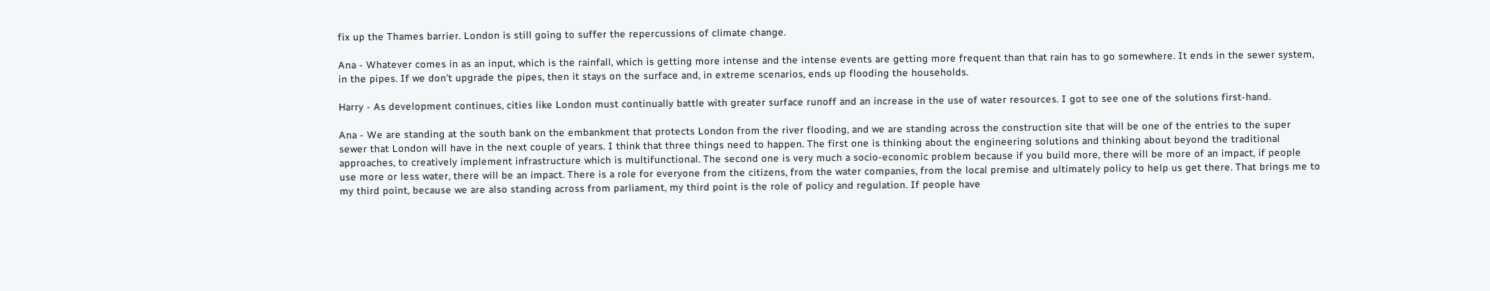fix up the Thames barrier. London is still going to suffer the repercussions of climate change.

Ana - Whatever comes in as an input, which is the rainfall, which is getting more intense and the intense events are getting more frequent than that rain has to go somewhere. It ends in the sewer system, in the pipes. If we don't upgrade the pipes, then it stays on the surface and, in extreme scenarios, ends up flooding the households.

Harry - As development continues, cities like London must continually battle with greater surface runoff and an increase in the use of water resources. I got to see one of the solutions first-hand.

Ana - We are standing at the south bank on the embankment that protects London from the river flooding, and we are standing across the construction site that will be one of the entries to the super sewer that London will have in the next couple of years. I think that three things need to happen. The first one is thinking about the engineering solutions and thinking about beyond the traditional approaches, to creatively implement infrastructure which is multifunctional. The second one is very much a socio-economic problem because if you build more, there will be more of an impact, if people use more or less water, there will be an impact. There is a role for everyone from the citizens, from the water companies, from the local premise and ultimately policy to help us get there. That brings me to my third point, because we are also standing across from parliament, my third point is the role of policy and regulation. If people have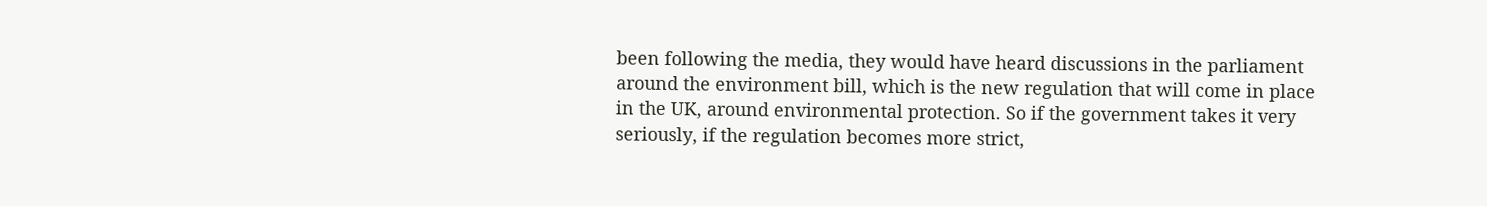been following the media, they would have heard discussions in the parliament around the environment bill, which is the new regulation that will come in place in the UK, around environmental protection. So if the government takes it very seriously, if the regulation becomes more strict,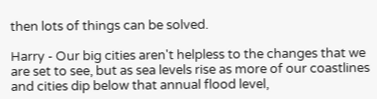then lots of things can be solved.

Harry - Our big cities aren't helpless to the changes that we are set to see, but as sea levels rise as more of our coastlines and cities dip below that annual flood level,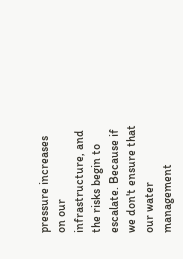pressure increases on our infrastructure, and the risks begin to escalate. Because if we don't ensure that our water management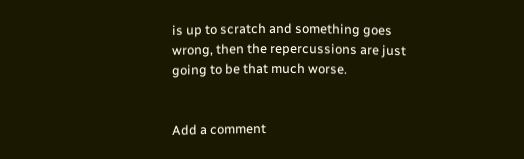is up to scratch and something goes wrong, then the repercussions are just going to be that much worse.


Add a comment